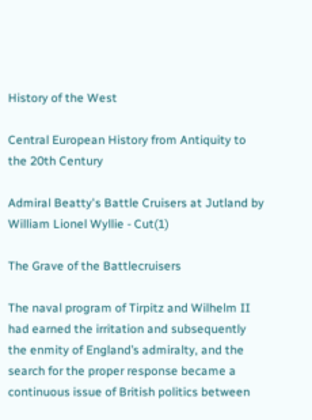History of the West

Central European History from Antiquity to the 20th Century

Admiral Beatty's Battle Cruisers at Jutland by William Lionel Wyllie - Cut(1)

The Grave of the Battlecruisers

The naval program of Tirpitz and Wilhelm II had earned the irritation and subsequently the enmity of England’s admiralty, and the search for the proper response became a continuous issue of British politics between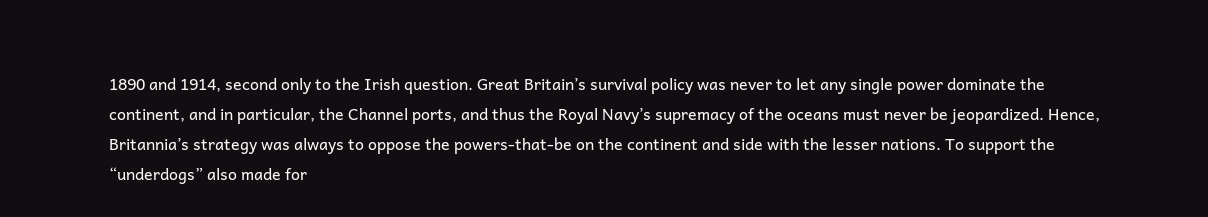1890 and 1914, second only to the Irish question. Great Britain’s survival policy was never to let any single power dominate the continent, and in particular, the Channel ports, and thus the Royal Navy’s supremacy of the oceans must never be jeopardized. Hence, Britannia’s strategy was always to oppose the powers-that-be on the continent and side with the lesser nations. To support the “underdogs” also made for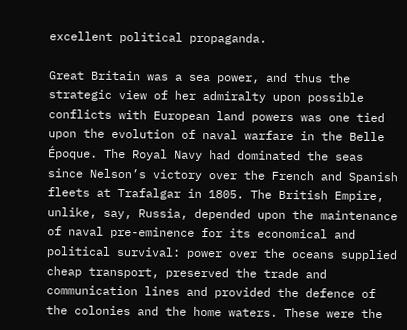excellent political propaganda.

Great Britain was a sea power, and thus the strategic view of her admiralty upon possible conflicts with European land powers was one tied upon the evolution of naval warfare in the Belle Époque. The Royal Navy had dominated the seas since Nelson’s victory over the French and Spanish fleets at Trafalgar in 1805. The British Empire, unlike, say, Russia, depended upon the maintenance of naval pre-eminence for its economical and political survival: power over the oceans supplied cheap transport, preserved the trade and communication lines and provided the defence of the colonies and the home waters. These were the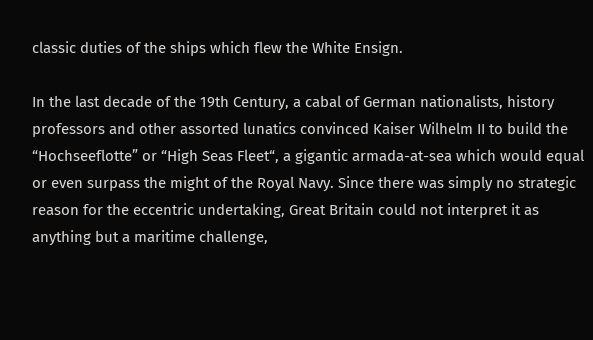classic duties of the ships which flew the White Ensign.

In the last decade of the 19th Century, a cabal of German nationalists, history professors and other assorted lunatics convinced Kaiser Wilhelm II to build the “Hochseeflotte” or “High Seas Fleet“, a gigantic armada-at-sea which would equal or even surpass the might of the Royal Navy. Since there was simply no strategic reason for the eccentric undertaking, Great Britain could not interpret it as anything but a maritime challenge,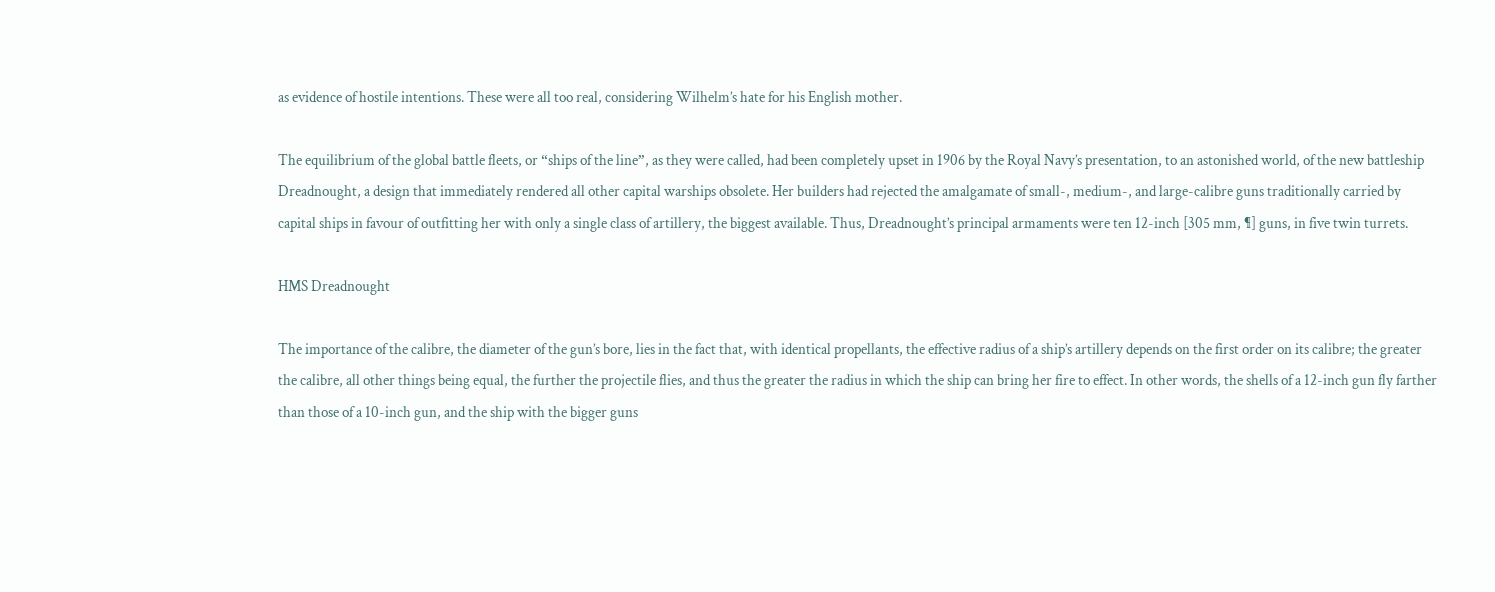as evidence of hostile intentions. These were all too real, considering Wilhelm’s hate for his English mother.

The equilibrium of the global battle fleets, or “ships of the line”, as they were called, had been completely upset in 1906 by the Royal Navy’s presentation, to an astonished world, of the new battleship Dreadnought, a design that immediately rendered all other capital warships obsolete. Her builders had rejected the amalgamate of small-, medium-, and large-calibre guns traditionally carried by capital ships in favour of outfitting her with only a single class of artillery, the biggest available. Thus, Dreadnought’s principal armaments were ten 12-inch [305 mm, ¶] guns, in five twin turrets.

HMS Dreadnought

The importance of the calibre, the diameter of the gun’s bore, lies in the fact that, with identical propellants, the effective radius of a ship’s artillery depends on the first order on its calibre; the greater the calibre, all other things being equal, the further the projectile flies, and thus the greater the radius in which the ship can bring her fire to effect. In other words, the shells of a 12-inch gun fly farther than those of a 10-inch gun, and the ship with the bigger guns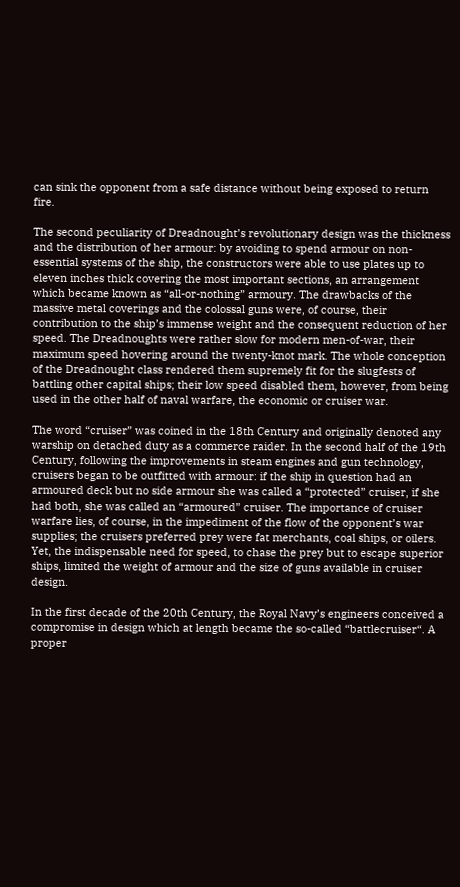can sink the opponent from a safe distance without being exposed to return fire.

The second peculiarity of Dreadnought’s revolutionary design was the thickness and the distribution of her armour: by avoiding to spend armour on non-essential systems of the ship, the constructors were able to use plates up to eleven inches thick covering the most important sections, an arrangement which became known as “all-or-nothing” armoury. The drawbacks of the massive metal coverings and the colossal guns were, of course, their contribution to the ship’s immense weight and the consequent reduction of her speed. The Dreadnoughts were rather slow for modern men-of-war, their maximum speed hovering around the twenty-knot mark. The whole conception of the Dreadnought class rendered them supremely fit for the slugfests of battling other capital ships; their low speed disabled them, however, from being used in the other half of naval warfare, the economic or cruiser war.

The word “cruiser” was coined in the 18th Century and originally denoted any warship on detached duty as a commerce raider. In the second half of the 19th Century, following the improvements in steam engines and gun technology, cruisers began to be outfitted with armour: if the ship in question had an armoured deck but no side armour she was called a “protected” cruiser, if she had both, she was called an “armoured” cruiser. The importance of cruiser warfare lies, of course, in the impediment of the flow of the opponent’s war supplies; the cruisers preferred prey were fat merchants, coal ships, or oilers. Yet, the indispensable need for speed, to chase the prey but to escape superior ships, limited the weight of armour and the size of guns available in cruiser design.

In the first decade of the 20th Century, the Royal Navy’s engineers conceived a compromise in design which at length became the so-called “battlecruiser“. A proper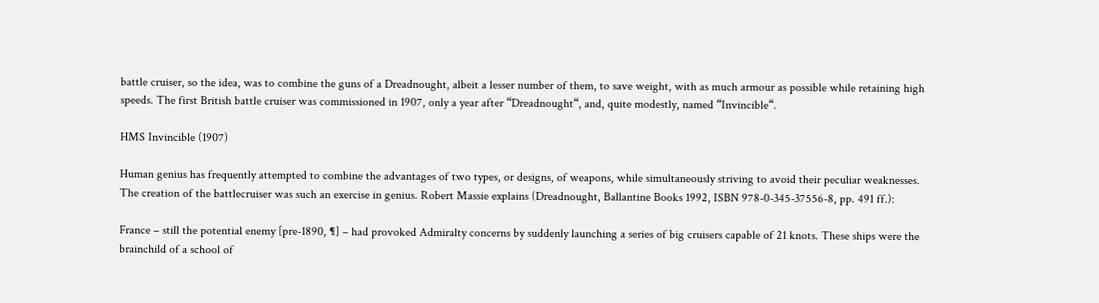battle cruiser, so the idea, was to combine the guns of a Dreadnought, albeit a lesser number of them, to save weight, with as much armour as possible while retaining high speeds. The first British battle cruiser was commissioned in 1907, only a year after “Dreadnought“, and, quite modestly, named “Invincible“.

HMS Invincible (1907)

Human genius has frequently attempted to combine the advantages of two types, or designs, of weapons, while simultaneously striving to avoid their peculiar weaknesses. The creation of the battlecruiser was such an exercise in genius. Robert Massie explains (Dreadnought, Ballantine Books 1992, ISBN 978-0-345-37556-8, pp. 491 ff.):

France – still the potential enemy [pre-1890, ¶] – had provoked Admiralty concerns by suddenly launching a series of big cruisers capable of 21 knots. These ships were the brainchild of a school of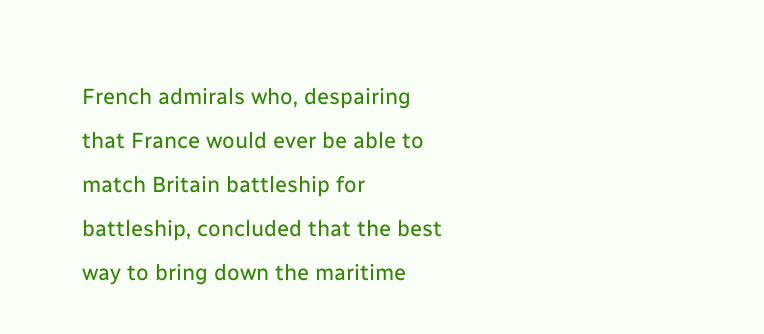French admirals who, despairing that France would ever be able to match Britain battleship for battleship, concluded that the best way to bring down the maritime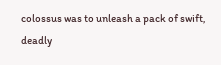colossus was to unleash a pack of swift, deadly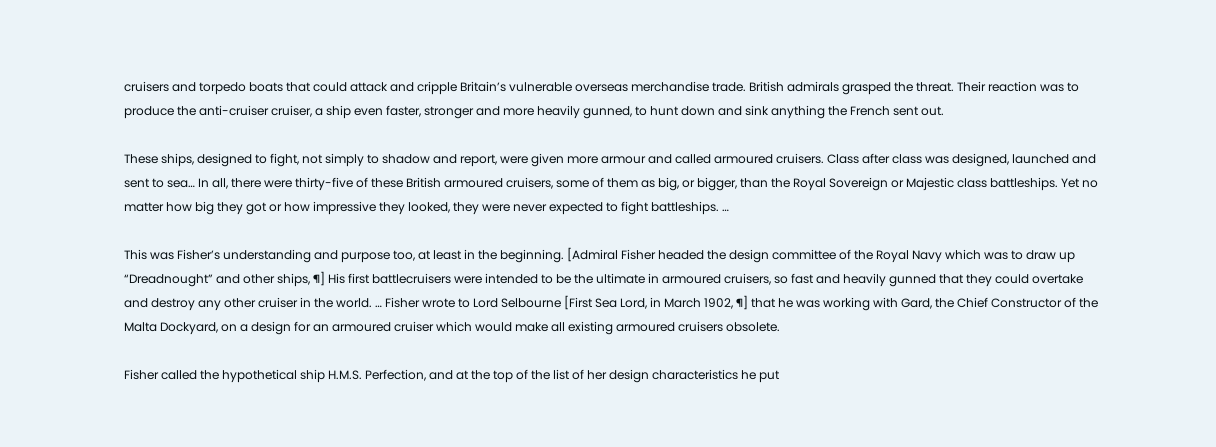cruisers and torpedo boats that could attack and cripple Britain’s vulnerable overseas merchandise trade. British admirals grasped the threat. Their reaction was to produce the anti-cruiser cruiser, a ship even faster, stronger and more heavily gunned, to hunt down and sink anything the French sent out.

These ships, designed to fight, not simply to shadow and report, were given more armour and called armoured cruisers. Class after class was designed, launched and sent to sea… In all, there were thirty-five of these British armoured cruisers, some of them as big, or bigger, than the Royal Sovereign or Majestic class battleships. Yet no matter how big they got or how impressive they looked, they were never expected to fight battleships. …

This was Fisher’s understanding and purpose too, at least in the beginning. [Admiral Fisher headed the design committee of the Royal Navy which was to draw up “Dreadnought” and other ships, ¶] His first battlecruisers were intended to be the ultimate in armoured cruisers, so fast and heavily gunned that they could overtake and destroy any other cruiser in the world. … Fisher wrote to Lord Selbourne [First Sea Lord, in March 1902, ¶] that he was working with Gard, the Chief Constructor of the Malta Dockyard, on a design for an armoured cruiser which would make all existing armoured cruisers obsolete.

Fisher called the hypothetical ship H.M.S. Perfection, and at the top of the list of her design characteristics he put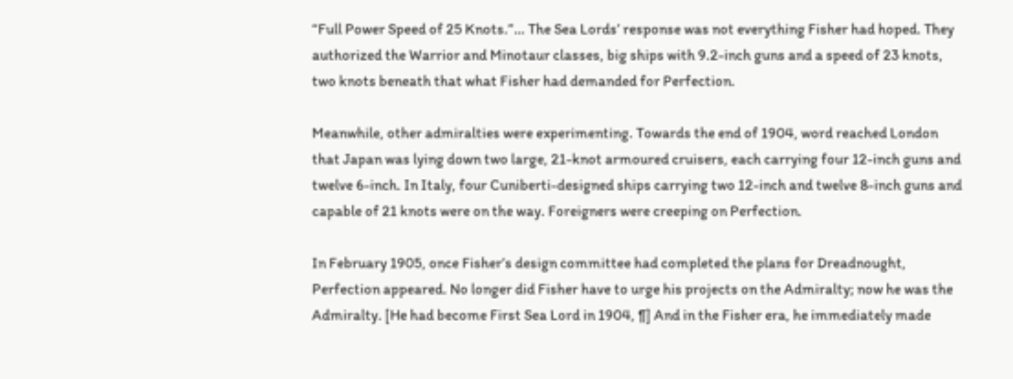“Full Power Speed of 25 Knots.”… The Sea Lords’ response was not everything Fisher had hoped. They authorized the Warrior and Minotaur classes, big ships with 9.2-inch guns and a speed of 23 knots, two knots beneath that what Fisher had demanded for Perfection.

Meanwhile, other admiralties were experimenting. Towards the end of 1904, word reached London that Japan was lying down two large, 21-knot armoured cruisers, each carrying four 12-inch guns and twelve 6-inch. In Italy, four Cuniberti-designed ships carrying two 12-inch and twelve 8-inch guns and capable of 21 knots were on the way. Foreigners were creeping on Perfection.

In February 1905, once Fisher’s design committee had completed the plans for Dreadnought, Perfection appeared. No longer did Fisher have to urge his projects on the Admiralty; now he was the Admiralty. [He had become First Sea Lord in 1904, ¶] And in the Fisher era, he immediately made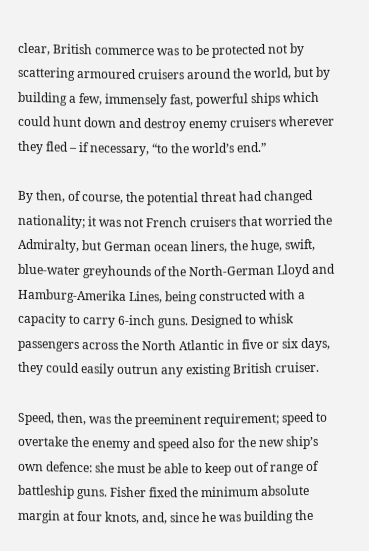clear, British commerce was to be protected not by scattering armoured cruisers around the world, but by building a few, immensely fast, powerful ships which could hunt down and destroy enemy cruisers wherever they fled – if necessary, “to the world’s end.”

By then, of course, the potential threat had changed nationality; it was not French cruisers that worried the Admiralty, but German ocean liners, the huge, swift, blue-water greyhounds of the North-German Lloyd and Hamburg-Amerika Lines, being constructed with a capacity to carry 6-inch guns. Designed to whisk passengers across the North Atlantic in five or six days, they could easily outrun any existing British cruiser.

Speed, then, was the preeminent requirement; speed to overtake the enemy and speed also for the new ship’s own defence: she must be able to keep out of range of battleship guns. Fisher fixed the minimum absolute margin at four knots, and, since he was building the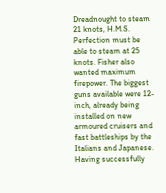Dreadnought to steam 21 knots, H.M.S. Perfection must be able to steam at 25 knots. Fisher also wanted maximum firepower. The biggest guns available were 12-inch, already being installed on new armoured cruisers and fast battleships by the Italians and Japanese. Having successfully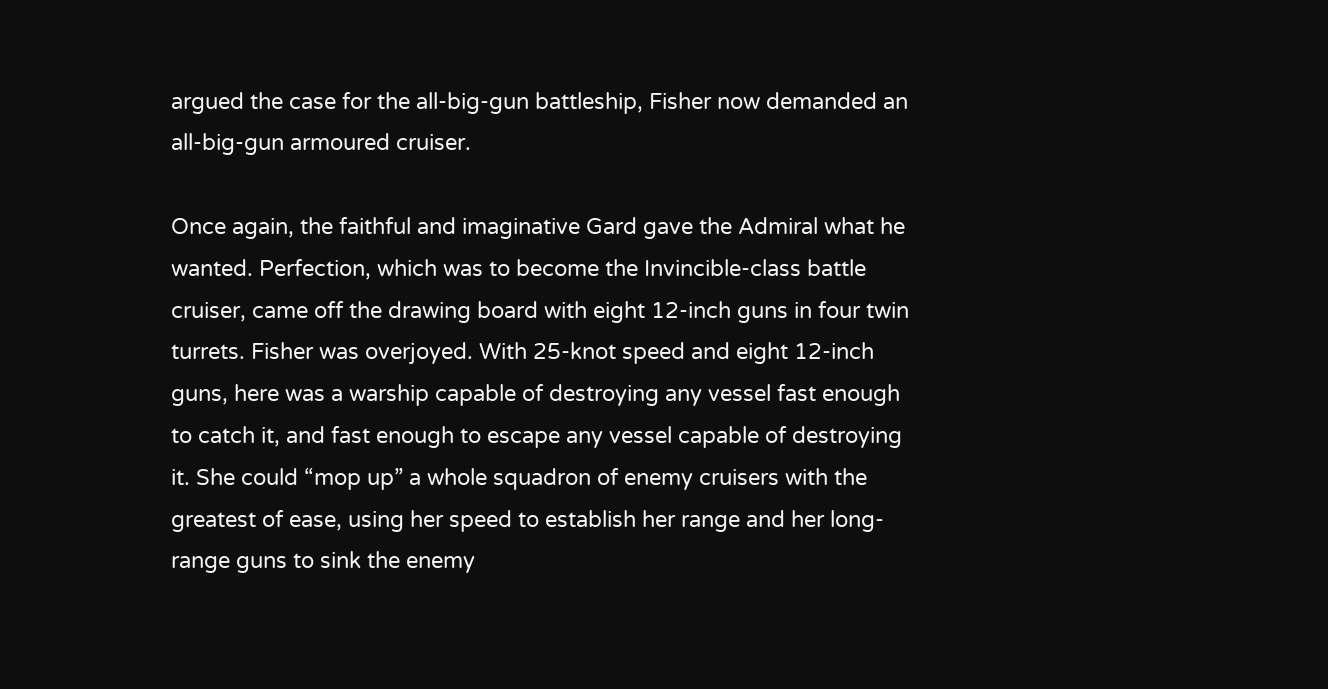argued the case for the all-big-gun battleship, Fisher now demanded an all-big-gun armoured cruiser.

Once again, the faithful and imaginative Gard gave the Admiral what he wanted. Perfection, which was to become the Invincible-class battle cruiser, came off the drawing board with eight 12-inch guns in four twin turrets. Fisher was overjoyed. With 25-knot speed and eight 12-inch guns, here was a warship capable of destroying any vessel fast enough to catch it, and fast enough to escape any vessel capable of destroying it. She could “mop up” a whole squadron of enemy cruisers with the greatest of ease, using her speed to establish her range and her long-range guns to sink the enemy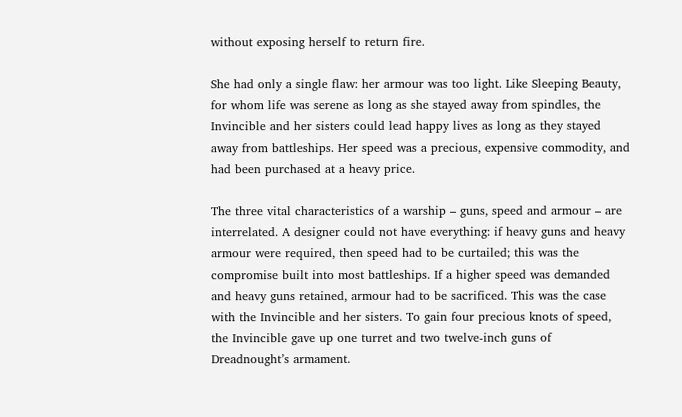without exposing herself to return fire.

She had only a single flaw: her armour was too light. Like Sleeping Beauty, for whom life was serene as long as she stayed away from spindles, the Invincible and her sisters could lead happy lives as long as they stayed away from battleships. Her speed was a precious, expensive commodity, and had been purchased at a heavy price.

The three vital characteristics of a warship – guns, speed and armour – are interrelated. A designer could not have everything: if heavy guns and heavy armour were required, then speed had to be curtailed; this was the compromise built into most battleships. If a higher speed was demanded and heavy guns retained, armour had to be sacrificed. This was the case with the Invincible and her sisters. To gain four precious knots of speed, the Invincible gave up one turret and two twelve-inch guns of Dreadnought’s armament.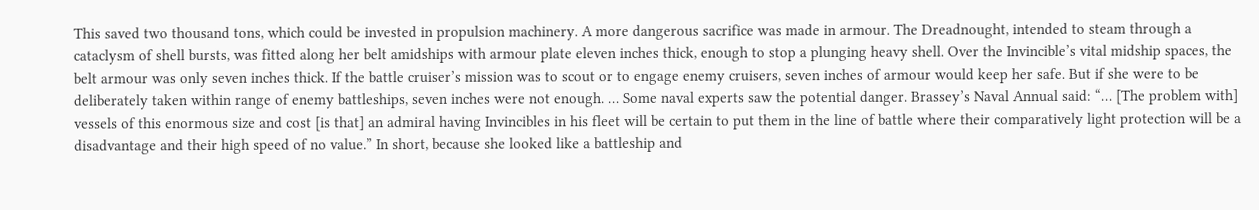This saved two thousand tons, which could be invested in propulsion machinery. A more dangerous sacrifice was made in armour. The Dreadnought, intended to steam through a cataclysm of shell bursts, was fitted along her belt amidships with armour plate eleven inches thick, enough to stop a plunging heavy shell. Over the Invincible’s vital midship spaces, the belt armour was only seven inches thick. If the battle cruiser’s mission was to scout or to engage enemy cruisers, seven inches of armour would keep her safe. But if she were to be deliberately taken within range of enemy battleships, seven inches were not enough. … Some naval experts saw the potential danger. Brassey’s Naval Annual said: “… [The problem with] vessels of this enormous size and cost [is that] an admiral having Invincibles in his fleet will be certain to put them in the line of battle where their comparatively light protection will be a disadvantage and their high speed of no value.” In short, because she looked like a battleship and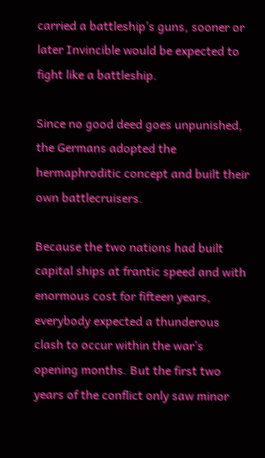carried a battleship’s guns, sooner or later Invincible would be expected to fight like a battleship.

Since no good deed goes unpunished, the Germans adopted the hermaphroditic concept and built their own battlecruisers.

Because the two nations had built capital ships at frantic speed and with enormous cost for fifteen years, everybody expected a thunderous clash to occur within the war’s opening months. But the first two years of the conflict only saw minor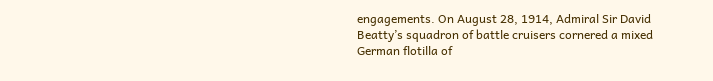engagements. On August 28, 1914, Admiral Sir David Beatty’s squadron of battle cruisers cornered a mixed German flotilla of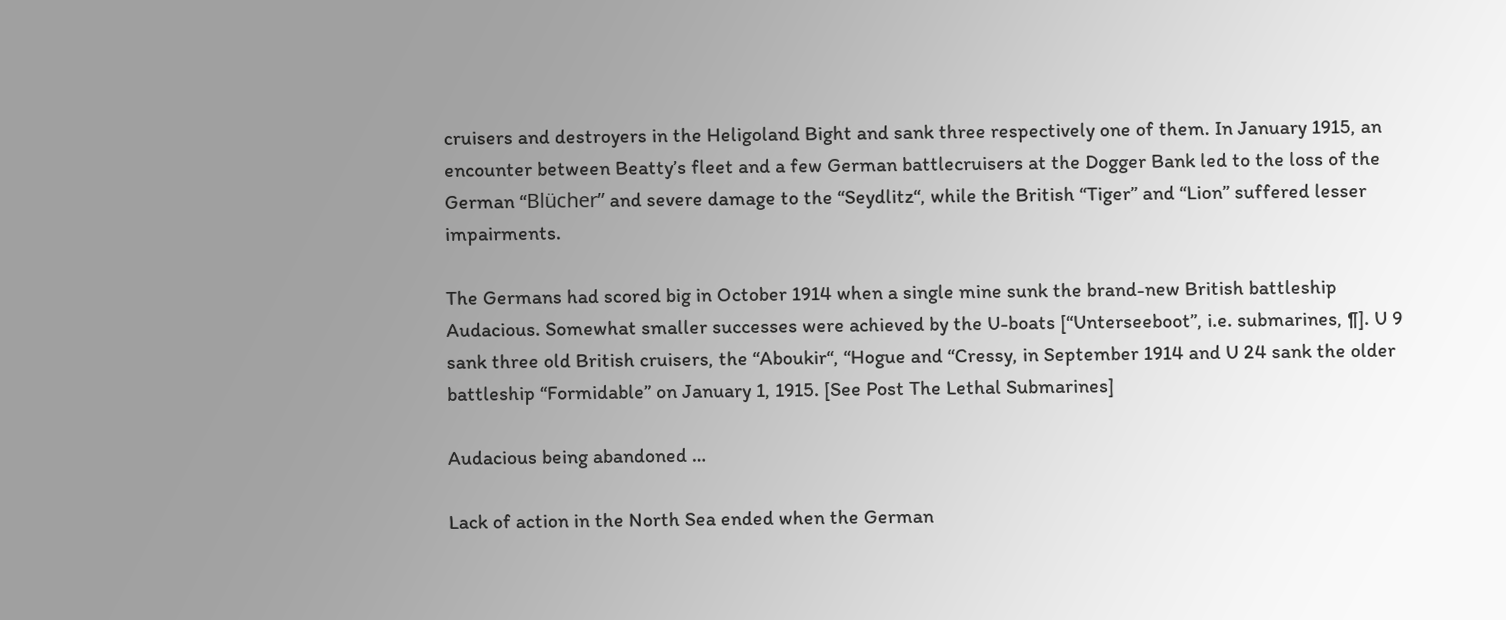cruisers and destroyers in the Heligoland Bight and sank three respectively one of them. In January 1915, an encounter between Beatty’s fleet and a few German battlecruisers at the Dogger Bank led to the loss of the German “Blücher” and severe damage to the “Seydlitz“, while the British “Tiger” and “Lion” suffered lesser impairments.

The Germans had scored big in October 1914 when a single mine sunk the brand-new British battleship Audacious. Somewhat smaller successes were achieved by the U-boats [“Unterseeboot”, i.e. submarines, ¶]. U 9 sank three old British cruisers, the “Aboukir“, “Hogue and “Cressy, in September 1914 and U 24 sank the older battleship “Formidable” on January 1, 1915. [See Post The Lethal Submarines]

Audacious being abandoned …

Lack of action in the North Sea ended when the German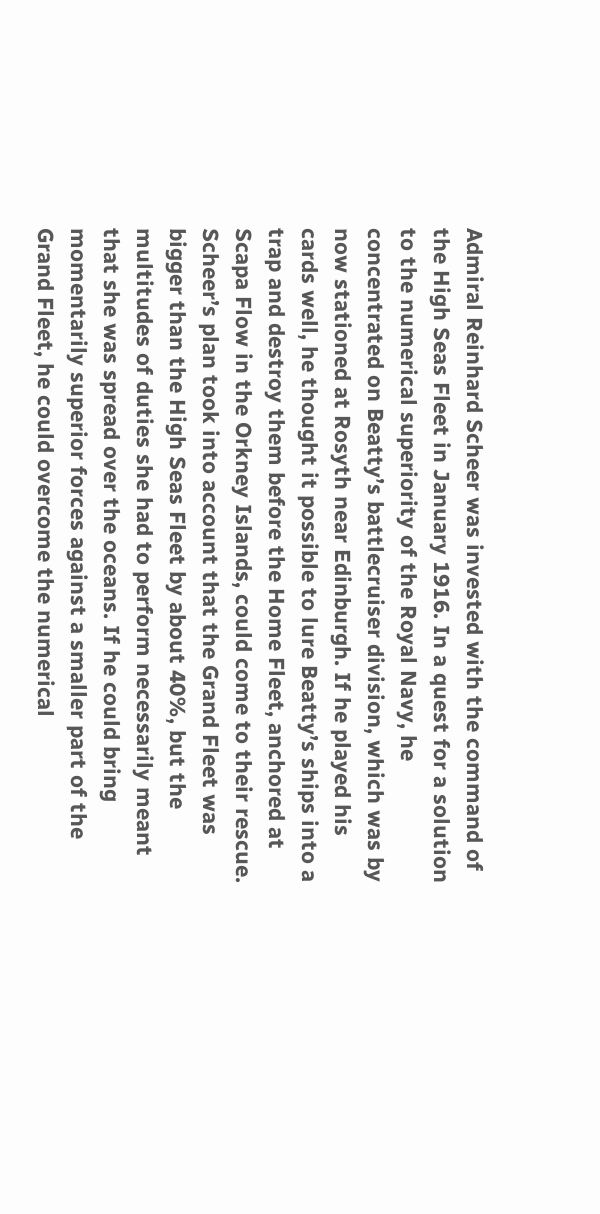Admiral Reinhard Scheer was invested with the command of the High Seas Fleet in January 1916. In a quest for a solution to the numerical superiority of the Royal Navy, he concentrated on Beatty’s battlecruiser division, which was by now stationed at Rosyth near Edinburgh. If he played his cards well, he thought it possible to lure Beatty’s ships into a trap and destroy them before the Home Fleet, anchored at Scapa Flow in the Orkney Islands, could come to their rescue. Scheer’s plan took into account that the Grand Fleet was bigger than the High Seas Fleet by about 40%, but the multitudes of duties she had to perform necessarily meant that she was spread over the oceans. If he could bring momentarily superior forces against a smaller part of the Grand Fleet, he could overcome the numerical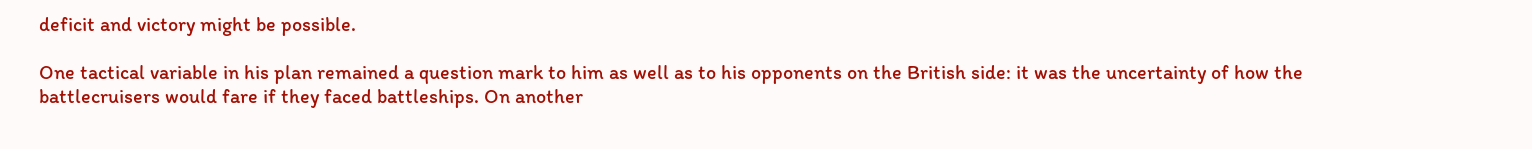deficit and victory might be possible.

One tactical variable in his plan remained a question mark to him as well as to his opponents on the British side: it was the uncertainty of how the battlecruisers would fare if they faced battleships. On another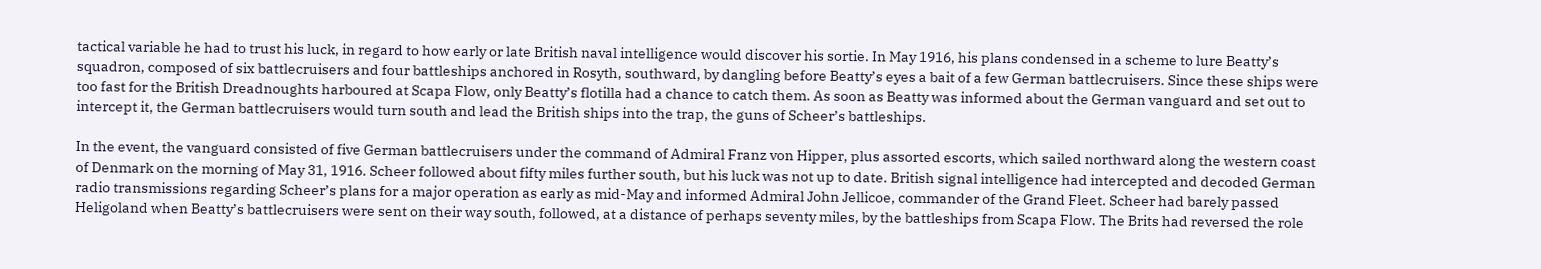tactical variable he had to trust his luck, in regard to how early or late British naval intelligence would discover his sortie. In May 1916, his plans condensed in a scheme to lure Beatty’s squadron, composed of six battlecruisers and four battleships anchored in Rosyth, southward, by dangling before Beatty’s eyes a bait of a few German battlecruisers. Since these ships were too fast for the British Dreadnoughts harboured at Scapa Flow, only Beatty’s flotilla had a chance to catch them. As soon as Beatty was informed about the German vanguard and set out to intercept it, the German battlecruisers would turn south and lead the British ships into the trap, the guns of Scheer’s battleships.

In the event, the vanguard consisted of five German battlecruisers under the command of Admiral Franz von Hipper, plus assorted escorts, which sailed northward along the western coast of Denmark on the morning of May 31, 1916. Scheer followed about fifty miles further south, but his luck was not up to date. British signal intelligence had intercepted and decoded German radio transmissions regarding Scheer’s plans for a major operation as early as mid-May and informed Admiral John Jellicoe, commander of the Grand Fleet. Scheer had barely passed Heligoland when Beatty’s battlecruisers were sent on their way south, followed, at a distance of perhaps seventy miles, by the battleships from Scapa Flow. The Brits had reversed the role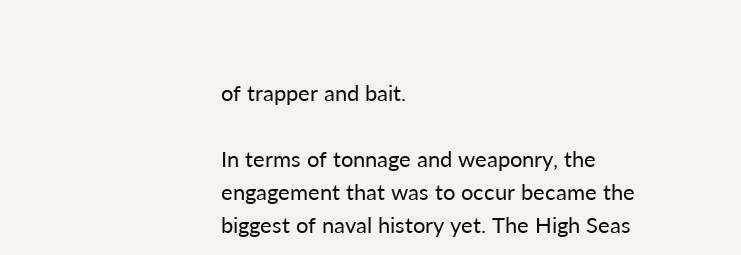of trapper and bait.

In terms of tonnage and weaponry, the engagement that was to occur became the biggest of naval history yet. The High Seas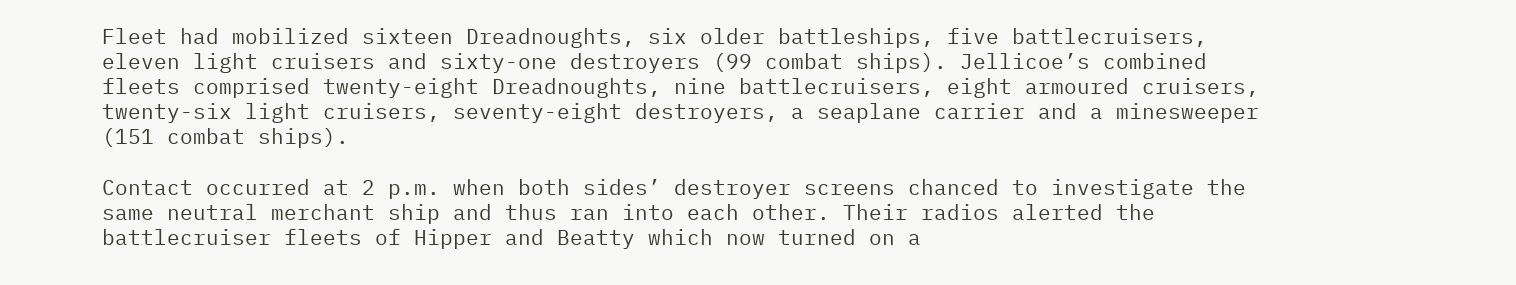Fleet had mobilized sixteen Dreadnoughts, six older battleships, five battlecruisers, eleven light cruisers and sixty-one destroyers (99 combat ships). Jellicoe’s combined fleets comprised twenty-eight Dreadnoughts, nine battlecruisers, eight armoured cruisers, twenty-six light cruisers, seventy-eight destroyers, a seaplane carrier and a minesweeper (151 combat ships).

Contact occurred at 2 p.m. when both sides’ destroyer screens chanced to investigate the same neutral merchant ship and thus ran into each other. Their radios alerted the battlecruiser fleets of Hipper and Beatty which now turned on a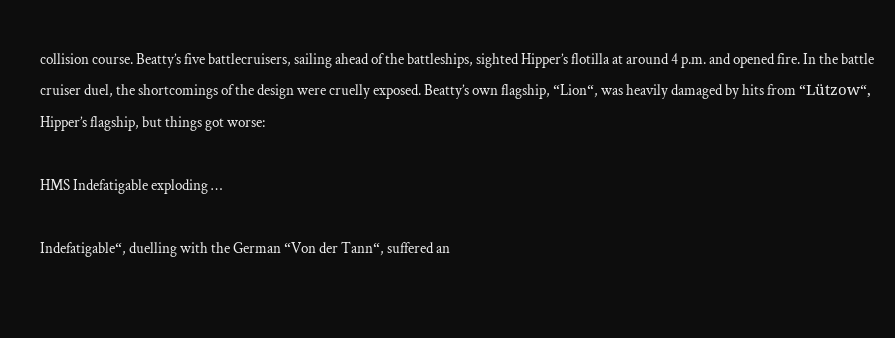collision course. Beatty’s five battlecruisers, sailing ahead of the battleships, sighted Hipper’s flotilla at around 4 p.m. and opened fire. In the battle cruiser duel, the shortcomings of the design were cruelly exposed. Beatty’s own flagship, “Lion“, was heavily damaged by hits from “Lützow“, Hipper’s flagship, but things got worse:

HMS Indefatigable exploding …

Indefatigable“, duelling with the German “Von der Tann“, suffered an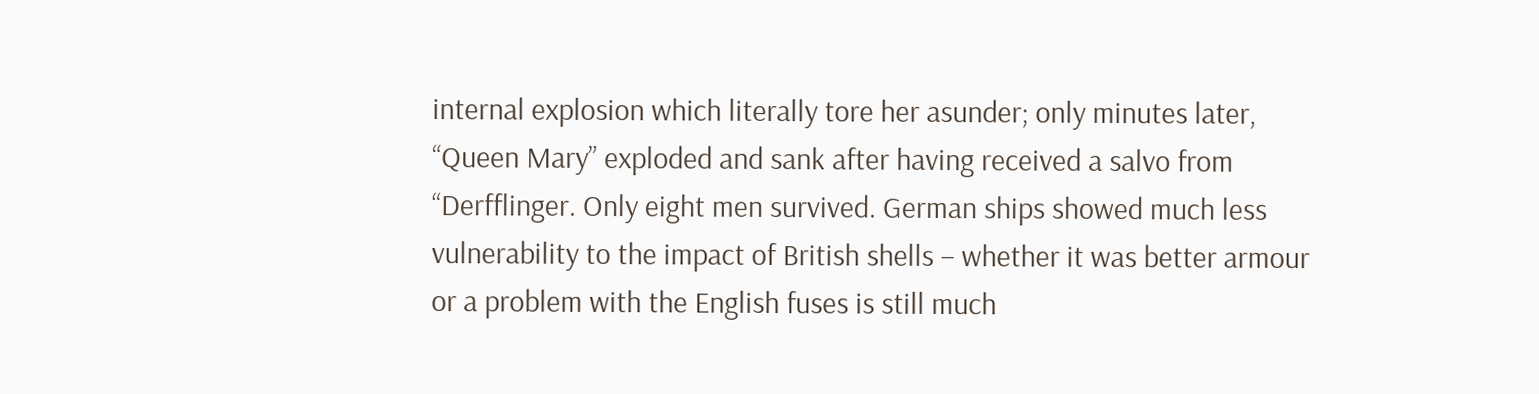internal explosion which literally tore her asunder; only minutes later, “Queen Mary” exploded and sank after having received a salvo from “Derfflinger. Only eight men survived. German ships showed much less vulnerability to the impact of British shells – whether it was better armour or a problem with the English fuses is still much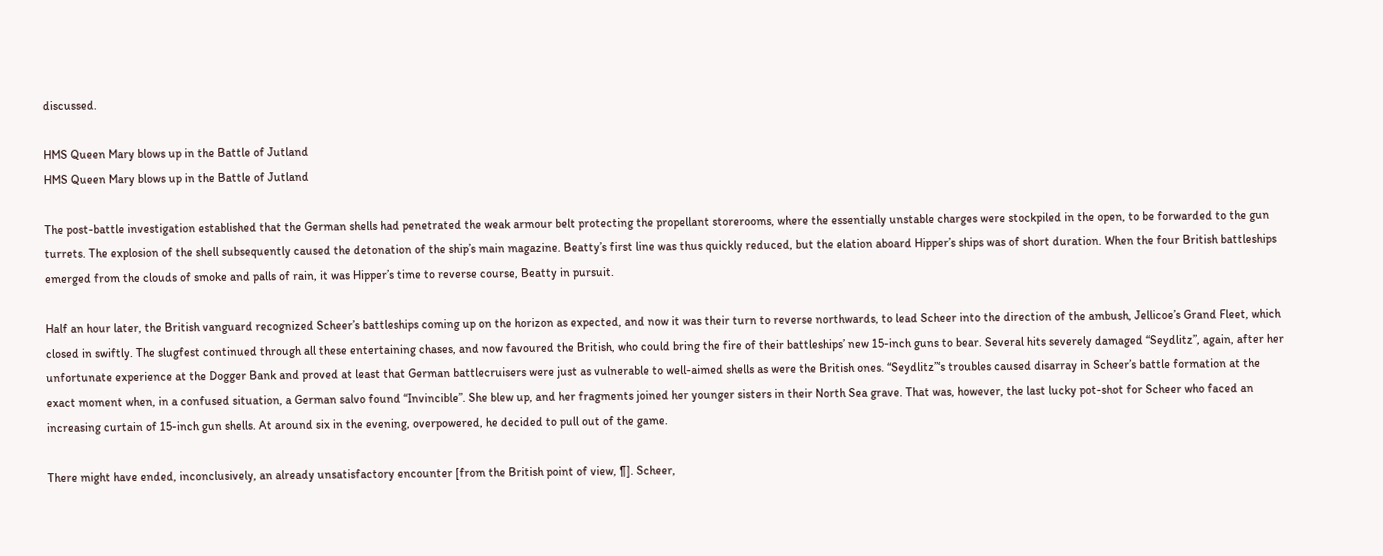discussed.

HMS Queen Mary blows up in the Battle of Jutland
HMS Queen Mary blows up in the Battle of Jutland

The post-battle investigation established that the German shells had penetrated the weak armour belt protecting the propellant storerooms, where the essentially unstable charges were stockpiled in the open, to be forwarded to the gun turrets. The explosion of the shell subsequently caused the detonation of the ship’s main magazine. Beatty’s first line was thus quickly reduced, but the elation aboard Hipper’s ships was of short duration. When the four British battleships emerged from the clouds of smoke and palls of rain, it was Hipper’s time to reverse course, Beatty in pursuit.

Half an hour later, the British vanguard recognized Scheer’s battleships coming up on the horizon as expected, and now it was their turn to reverse northwards, to lead Scheer into the direction of the ambush, Jellicoe’s Grand Fleet, which closed in swiftly. The slugfest continued through all these entertaining chases, and now favoured the British, who could bring the fire of their battleships’ new 15-inch guns to bear. Several hits severely damaged “Seydlitz”, again, after her unfortunate experience at the Dogger Bank and proved at least that German battlecruisers were just as vulnerable to well-aimed shells as were the British ones. “Seydlitz”‘s troubles caused disarray in Scheer’s battle formation at the exact moment when, in a confused situation, a German salvo found “Invincible”. She blew up, and her fragments joined her younger sisters in their North Sea grave. That was, however, the last lucky pot-shot for Scheer who faced an increasing curtain of 15-inch gun shells. At around six in the evening, overpowered, he decided to pull out of the game.

There might have ended, inconclusively, an already unsatisfactory encounter [from the British point of view, ¶]. Scheer,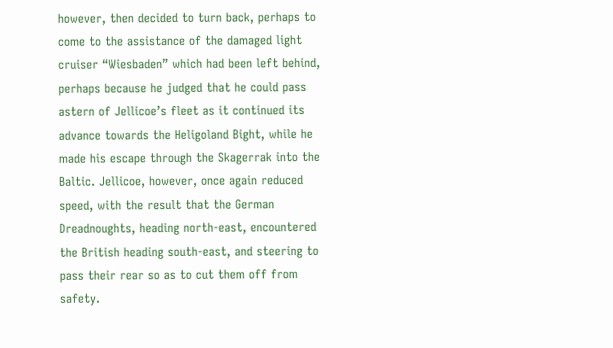however, then decided to turn back, perhaps to come to the assistance of the damaged light cruiser “Wiesbaden” which had been left behind, perhaps because he judged that he could pass astern of Jellicoe’s fleet as it continued its advance towards the Heligoland Bight, while he made his escape through the Skagerrak into the Baltic. Jellicoe, however, once again reduced speed, with the result that the German Dreadnoughts, heading north-east, encountered the British heading south-east, and steering to pass their rear so as to cut them off from safety.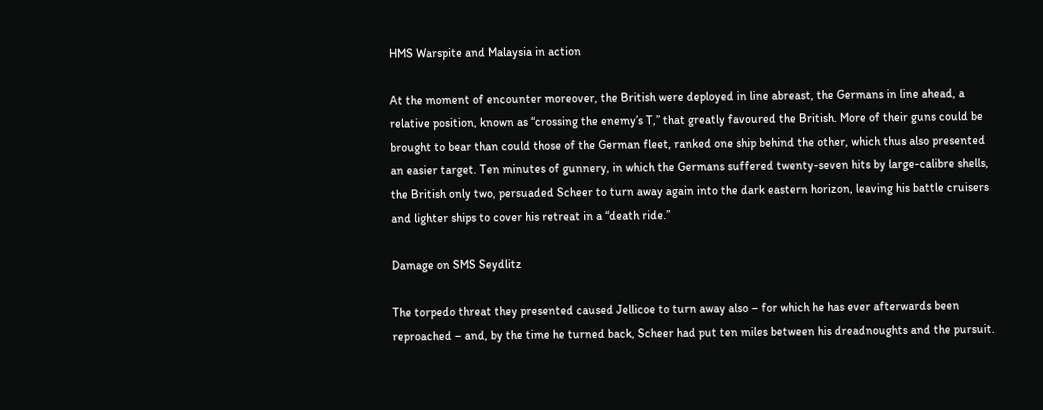HMS Warspite and Malaysia in action

At the moment of encounter moreover, the British were deployed in line abreast, the Germans in line ahead, a relative position, known as “crossing the enemy’s T,” that greatly favoured the British. More of their guns could be brought to bear than could those of the German fleet, ranked one ship behind the other, which thus also presented an easier target. Ten minutes of gunnery, in which the Germans suffered twenty-seven hits by large-calibre shells, the British only two, persuaded Scheer to turn away again into the dark eastern horizon, leaving his battle cruisers and lighter ships to cover his retreat in a “death ride.”

Damage on SMS Seydlitz

The torpedo threat they presented caused Jellicoe to turn away also – for which he has ever afterwards been reproached – and, by the time he turned back, Scheer had put ten miles between his dreadnoughts and the pursuit.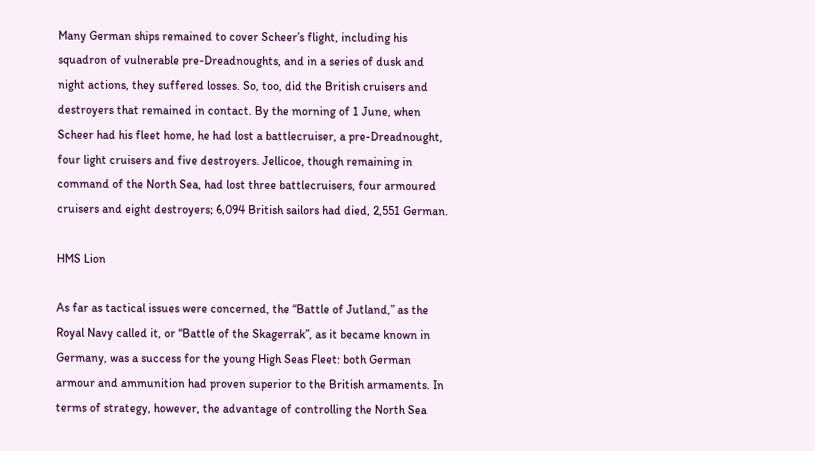Many German ships remained to cover Scheer’s flight, including his squadron of vulnerable pre-Dreadnoughts, and in a series of dusk and night actions, they suffered losses. So, too, did the British cruisers and destroyers that remained in contact. By the morning of 1 June, when Scheer had his fleet home, he had lost a battlecruiser, a pre-Dreadnought, four light cruisers and five destroyers. Jellicoe, though remaining in command of the North Sea, had lost three battlecruisers, four armoured cruisers and eight destroyers; 6,094 British sailors had died, 2,551 German.

HMS Lion

As far as tactical issues were concerned, the “Battle of Jutland,” as the Royal Navy called it, or “Battle of the Skagerrak”, as it became known in Germany, was a success for the young High Seas Fleet: both German armour and ammunition had proven superior to the British armaments. In terms of strategy, however, the advantage of controlling the North Sea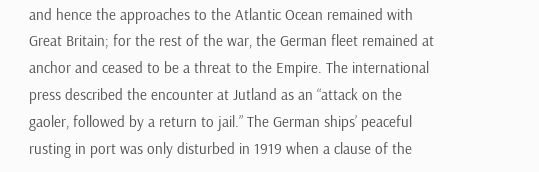and hence the approaches to the Atlantic Ocean remained with Great Britain; for the rest of the war, the German fleet remained at anchor and ceased to be a threat to the Empire. The international press described the encounter at Jutland as an “attack on the gaoler, followed by a return to jail.” The German ships’ peaceful rusting in port was only disturbed in 1919 when a clause of the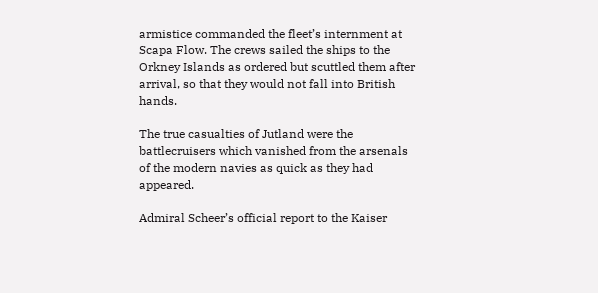armistice commanded the fleet’s internment at Scapa Flow. The crews sailed the ships to the Orkney Islands as ordered but scuttled them after arrival, so that they would not fall into British hands.

The true casualties of Jutland were the battlecruisers which vanished from the arsenals of the modern navies as quick as they had appeared.

Admiral Scheer’s official report to the Kaiser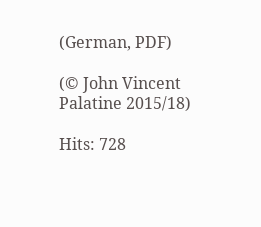(German, PDF)

(© John Vincent Palatine 2015/18)

Hits: 728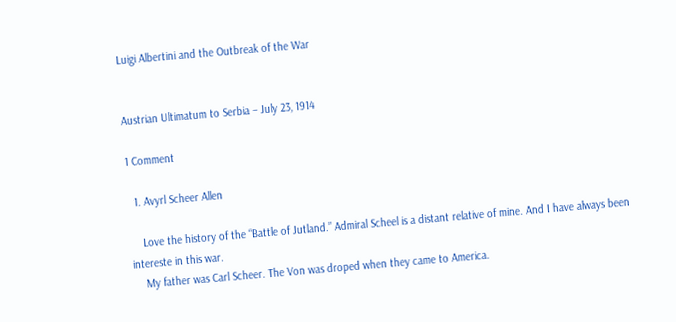Luigi Albertini and the Outbreak of the War


Austrian Ultimatum to Serbia – July 23, 1914

1 Comment

  1. Avyrl Scheer Allen

    Love the history of the “Battle of Jutland.” Admiral Scheel is a distant relative of mine. And I have always been intereste in this war.
    My father was Carl Scheer. The Von was droped when they came to America.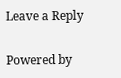Leave a Reply

Powered by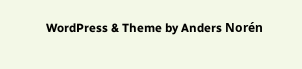WordPress & Theme by Anders Norén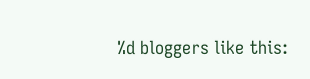%d bloggers like this: